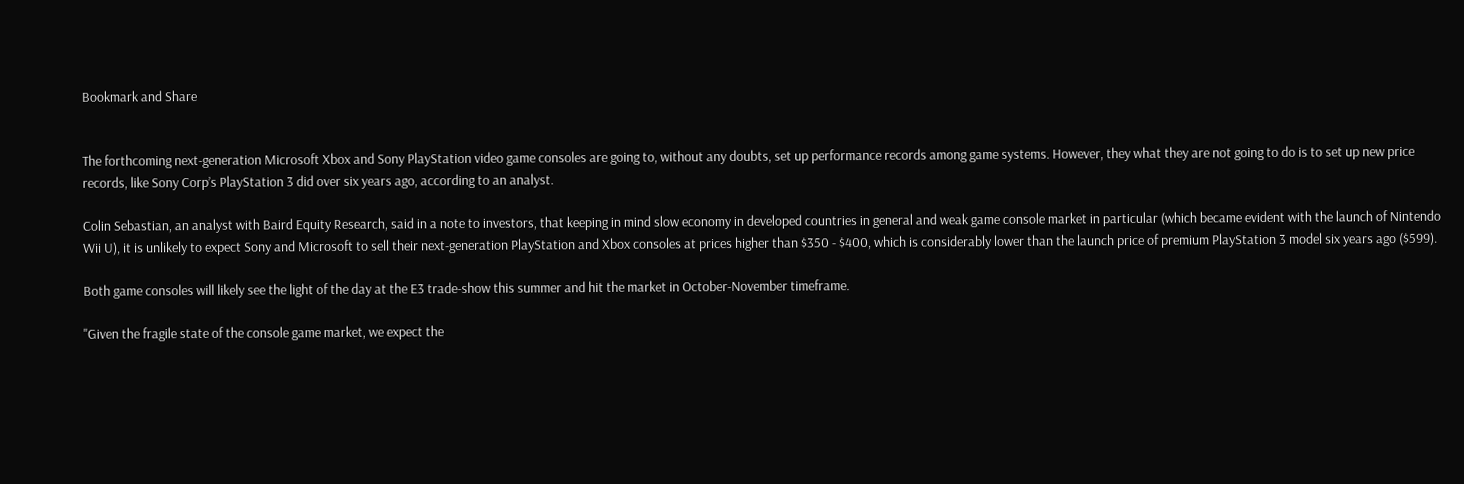Bookmark and Share


The forthcoming next-generation Microsoft Xbox and Sony PlayStation video game consoles are going to, without any doubts, set up performance records among game systems. However, they what they are not going to do is to set up new price records, like Sony Corp’s PlayStation 3 did over six years ago, according to an analyst.

Colin Sebastian, an analyst with Baird Equity Research, said in a note to investors, that keeping in mind slow economy in developed countries in general and weak game console market in particular (which became evident with the launch of Nintendo Wii U), it is unlikely to expect Sony and Microsoft to sell their next-generation PlayStation and Xbox consoles at prices higher than $350 - $400, which is considerably lower than the launch price of premium PlayStation 3 model six years ago ($599).

Both game consoles will likely see the light of the day at the E3 trade-show this summer and hit the market in October-November timeframe.

"Given the fragile state of the console game market, we expect the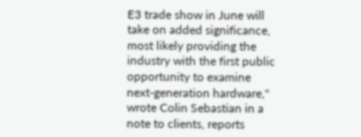E3 trade show in June will take on added significance, most likely providing the industry with the first public opportunity to examine next-generation hardware," wrote Colin Sebastian in a note to clients, reports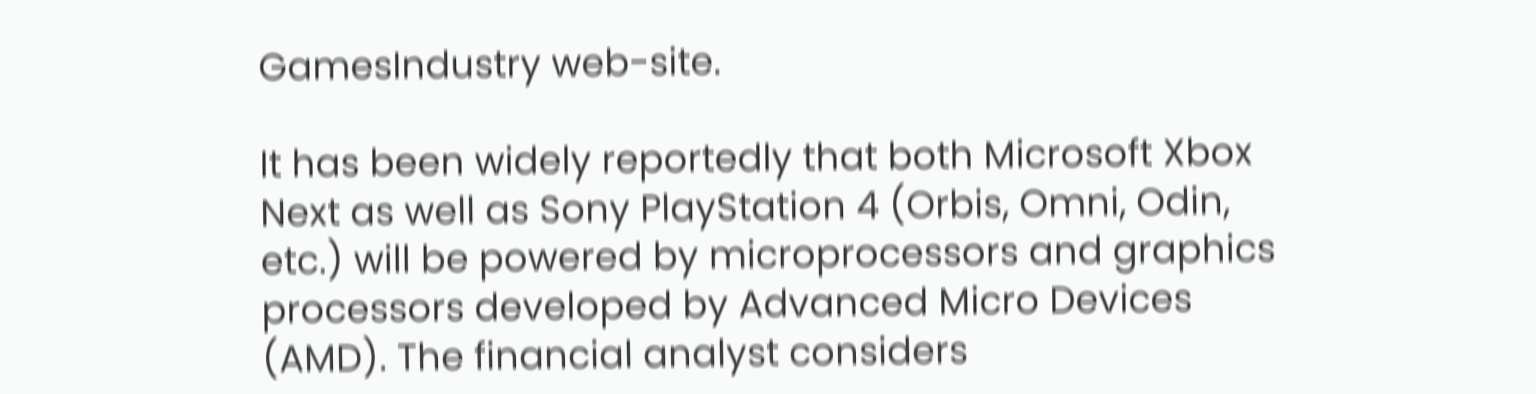GamesIndustry web-site.

It has been widely reportedly that both Microsoft Xbox Next as well as Sony PlayStation 4 (Orbis, Omni, Odin, etc.) will be powered by microprocessors and graphics processors developed by Advanced Micro Devices (AMD). The financial analyst considers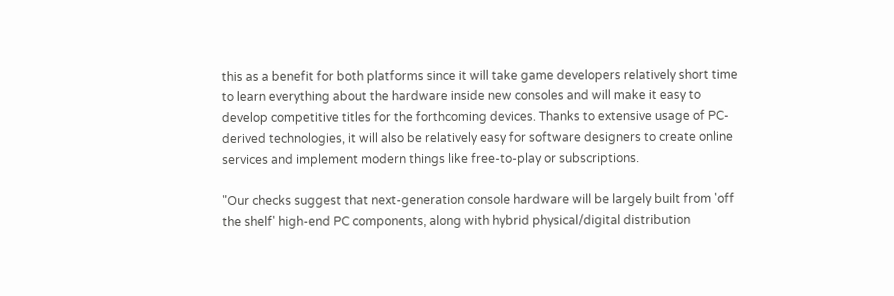this as a benefit for both platforms since it will take game developers relatively short time to learn everything about the hardware inside new consoles and will make it easy to develop competitive titles for the forthcoming devices. Thanks to extensive usage of PC-derived technologies, it will also be relatively easy for software designers to create online services and implement modern things like free-to-play or subscriptions.

"Our checks suggest that next-generation console hardware will be largely built from 'off the shelf' high-end PC components, along with hybrid physical/digital distribution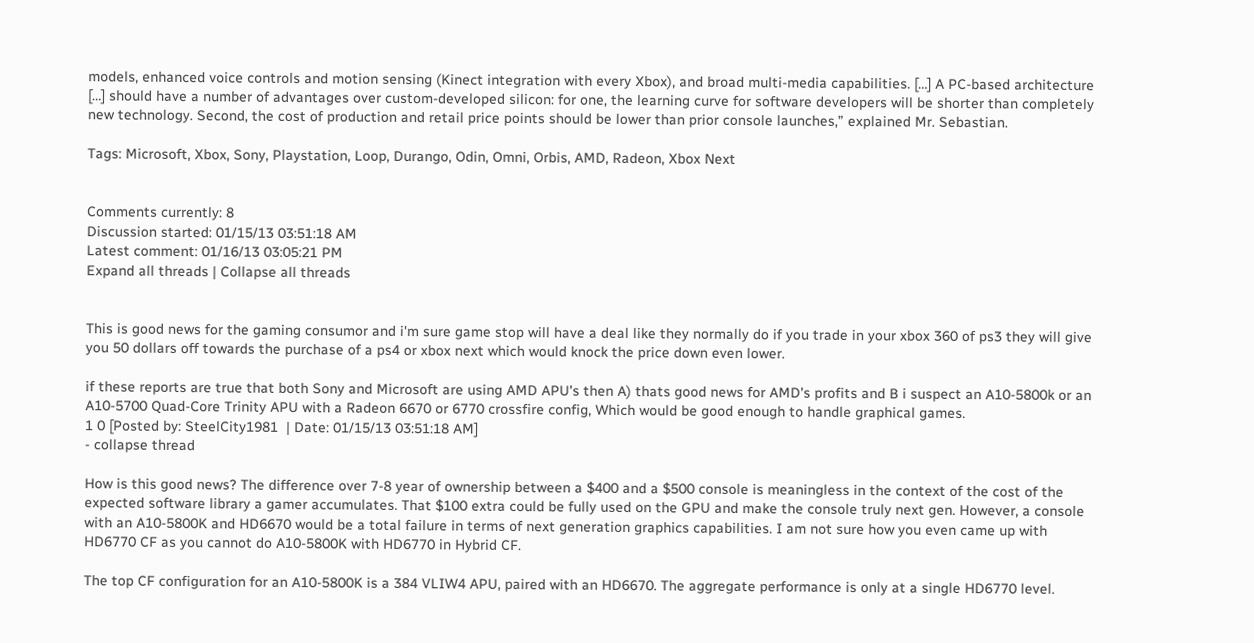models, enhanced voice controls and motion sensing (Kinect integration with every Xbox), and broad multi-media capabilities. […] A PC-based architecture […] should have a number of advantages over custom-developed silicon: for one, the learning curve for software developers will be shorter than completely new technology. Second, the cost of production and retail price points should be lower than prior console launches,” explained Mr. Sebastian.

Tags: Microsoft, Xbox, Sony, Playstation, Loop, Durango, Odin, Omni, Orbis, AMD, Radeon, Xbox Next


Comments currently: 8
Discussion started: 01/15/13 03:51:18 AM
Latest comment: 01/16/13 03:05:21 PM
Expand all threads | Collapse all threads


This is good news for the gaming consumor and i'm sure game stop will have a deal like they normally do if you trade in your xbox 360 of ps3 they will give you 50 dollars off towards the purchase of a ps4 or xbox next which would knock the price down even lower.

if these reports are true that both Sony and Microsoft are using AMD APU's then A) thats good news for AMD's profits and B i suspect an A10-5800k or an A10-5700 Quad-Core Trinity APU with a Radeon 6670 or 6770 crossfire config, Which would be good enough to handle graphical games.
1 0 [Posted by: SteelCity1981  | Date: 01/15/13 03:51:18 AM]
- collapse thread

How is this good news? The difference over 7-8 year of ownership between a $400 and a $500 console is meaningless in the context of the cost of the expected software library a gamer accumulates. That $100 extra could be fully used on the GPU and make the console truly next gen. However, a console with an A10-5800K and HD6670 would be a total failure in terms of next generation graphics capabilities. I am not sure how you even came up with HD6770 CF as you cannot do A10-5800K with HD6770 in Hybrid CF.

The top CF configuration for an A10-5800K is a 384 VLIW4 APU, paired with an HD6670. The aggregate performance is only at a single HD6770 level.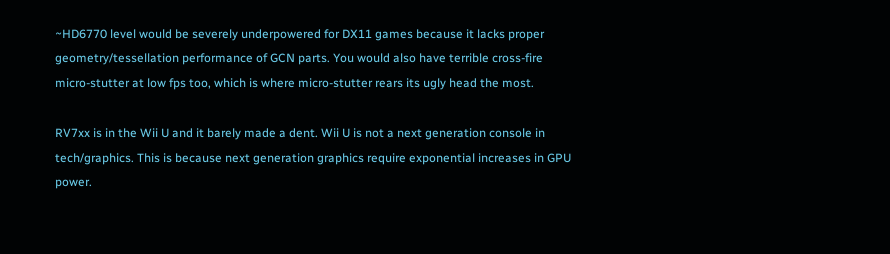~HD6770 level would be severely underpowered for DX11 games because it lacks proper geometry/tessellation performance of GCN parts. You would also have terrible cross-fire micro-stutter at low fps too, which is where micro-stutter rears its ugly head the most.

RV7xx is in the Wii U and it barely made a dent. Wii U is not a next generation console in tech/graphics. This is because next generation graphics require exponential increases in GPU power.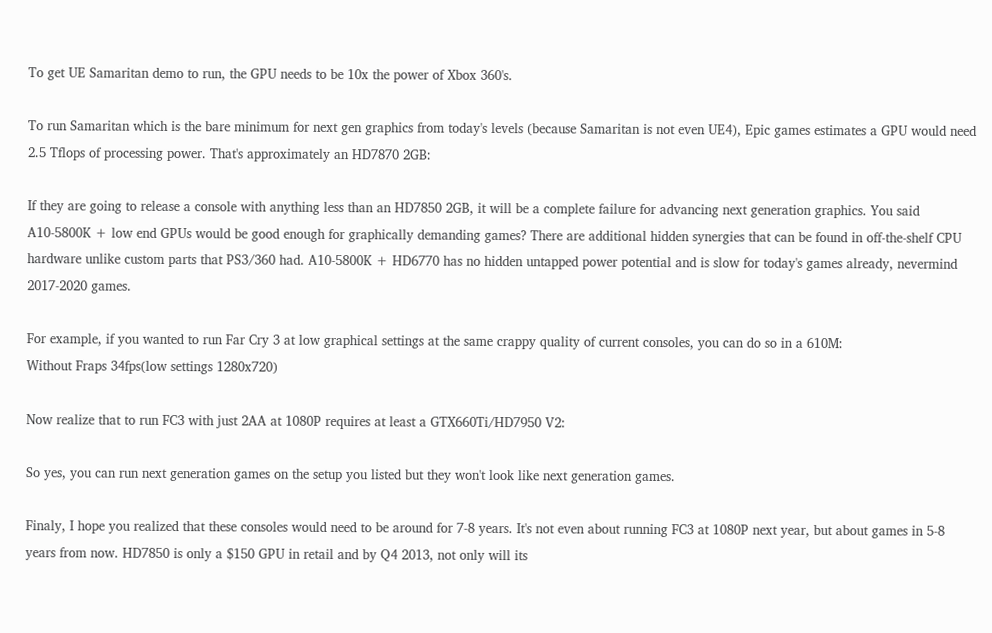To get UE Samaritan demo to run, the GPU needs to be 10x the power of Xbox 360's.

To run Samaritan which is the bare minimum for next gen graphics from today's levels (because Samaritan is not even UE4), Epic games estimates a GPU would need 2.5 Tflops of processing power. That's approximately an HD7870 2GB:

If they are going to release a console with anything less than an HD7850 2GB, it will be a complete failure for advancing next generation graphics. You said A10-5800K + low end GPUs would be good enough for graphically demanding games? There are additional hidden synergies that can be found in off-the-shelf CPU hardware unlike custom parts that PS3/360 had. A10-5800K + HD6770 has no hidden untapped power potential and is slow for today's games already, nevermind 2017-2020 games.

For example, if you wanted to run Far Cry 3 at low graphical settings at the same crappy quality of current consoles, you can do so in a 610M:
Without Fraps 34fps(low settings 1280x720)

Now realize that to run FC3 with just 2AA at 1080P requires at least a GTX660Ti/HD7950 V2:

So yes, you can run next generation games on the setup you listed but they won't look like next generation games.

Finaly, I hope you realized that these consoles would need to be around for 7-8 years. It's not even about running FC3 at 1080P next year, but about games in 5-8 years from now. HD7850 is only a $150 GPU in retail and by Q4 2013, not only will its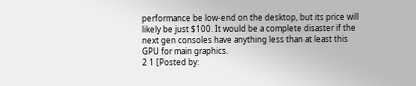performance be low-end on the desktop, but its price will likely be just $100. It would be a complete disaster if the next gen consoles have anything less than at least this GPU for main graphics.
2 1 [Posted by: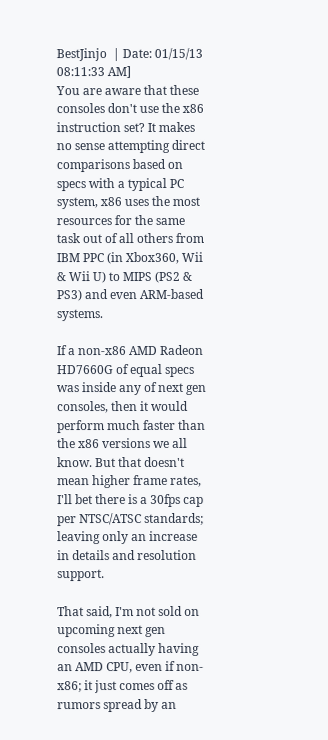BestJinjo  | Date: 01/15/13 08:11:33 AM]
You are aware that these consoles don't use the x86 instruction set? It makes no sense attempting direct comparisons based on specs with a typical PC system, x86 uses the most resources for the same task out of all others from IBM PPC (in Xbox360, Wii & Wii U) to MIPS (PS2 & PS3) and even ARM-based systems.

If a non-x86 AMD Radeon HD7660G of equal specs was inside any of next gen consoles, then it would perform much faster than the x86 versions we all know. But that doesn't mean higher frame rates, I'll bet there is a 30fps cap per NTSC/ATSC standards; leaving only an increase in details and resolution support.

That said, I'm not sold on upcoming next gen consoles actually having an AMD CPU, even if non-x86; it just comes off as rumors spread by an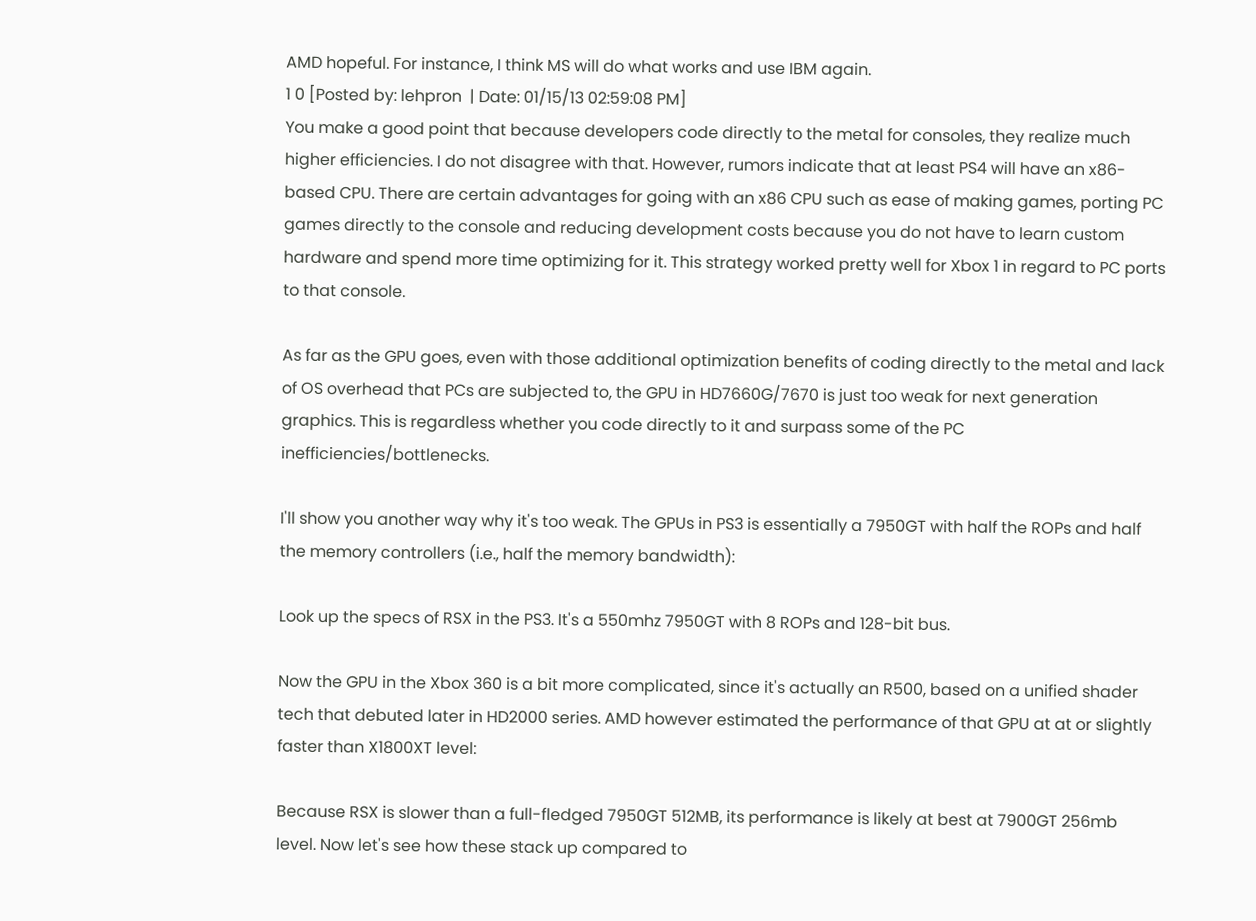AMD hopeful. For instance, I think MS will do what works and use IBM again.
1 0 [Posted by: lehpron  | Date: 01/15/13 02:59:08 PM]
You make a good point that because developers code directly to the metal for consoles, they realize much higher efficiencies. I do not disagree with that. However, rumors indicate that at least PS4 will have an x86-based CPU. There are certain advantages for going with an x86 CPU such as ease of making games, porting PC games directly to the console and reducing development costs because you do not have to learn custom hardware and spend more time optimizing for it. This strategy worked pretty well for Xbox 1 in regard to PC ports to that console.

As far as the GPU goes, even with those additional optimization benefits of coding directly to the metal and lack of OS overhead that PCs are subjected to, the GPU in HD7660G/7670 is just too weak for next generation graphics. This is regardless whether you code directly to it and surpass some of the PC inefficiencies/bottlenecks.

I'll show you another way why it's too weak. The GPUs in PS3 is essentially a 7950GT with half the ROPs and half the memory controllers (i.e., half the memory bandwidth):

Look up the specs of RSX in the PS3. It's a 550mhz 7950GT with 8 ROPs and 128-bit bus.

Now the GPU in the Xbox 360 is a bit more complicated, since it's actually an R500, based on a unified shader tech that debuted later in HD2000 series. AMD however estimated the performance of that GPU at at or slightly faster than X1800XT level:

Because RSX is slower than a full-fledged 7950GT 512MB, its performance is likely at best at 7900GT 256mb level. Now let's see how these stack up compared to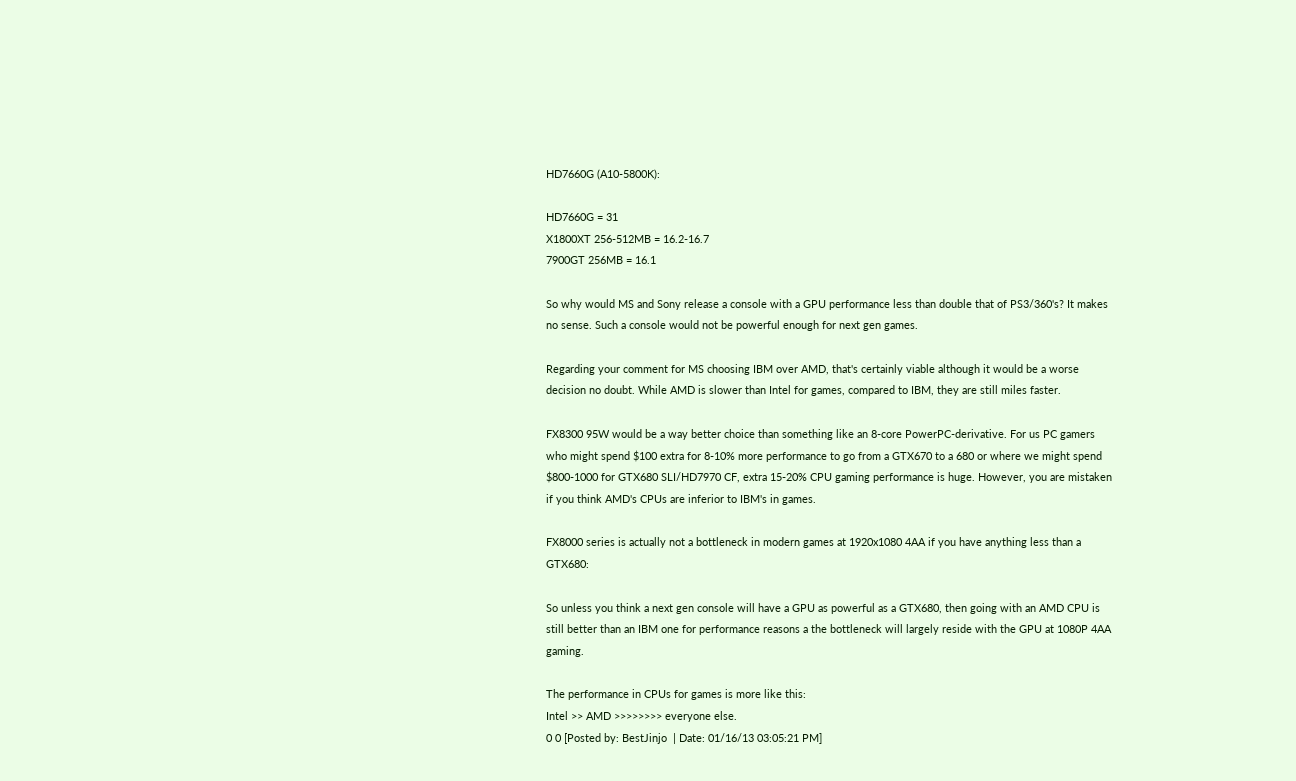HD7660G (A10-5800K):

HD7660G = 31
X1800XT 256-512MB = 16.2-16.7
7900GT 256MB = 16.1

So why would MS and Sony release a console with a GPU performance less than double that of PS3/360's? It makes no sense. Such a console would not be powerful enough for next gen games.

Regarding your comment for MS choosing IBM over AMD, that's certainly viable although it would be a worse decision no doubt. While AMD is slower than Intel for games, compared to IBM, they are still miles faster.

FX8300 95W would be a way better choice than something like an 8-core PowerPC-derivative. For us PC gamers who might spend $100 extra for 8-10% more performance to go from a GTX670 to a 680 or where we might spend $800-1000 for GTX680 SLI/HD7970 CF, extra 15-20% CPU gaming performance is huge. However, you are mistaken if you think AMD's CPUs are inferior to IBM's in games.

FX8000 series is actually not a bottleneck in modern games at 1920x1080 4AA if you have anything less than a GTX680:

So unless you think a next gen console will have a GPU as powerful as a GTX680, then going with an AMD CPU is still better than an IBM one for performance reasons a the bottleneck will largely reside with the GPU at 1080P 4AA gaming.

The performance in CPUs for games is more like this:
Intel >> AMD >>>>>>>> everyone else.
0 0 [Posted by: BestJinjo  | Date: 01/16/13 03:05:21 PM]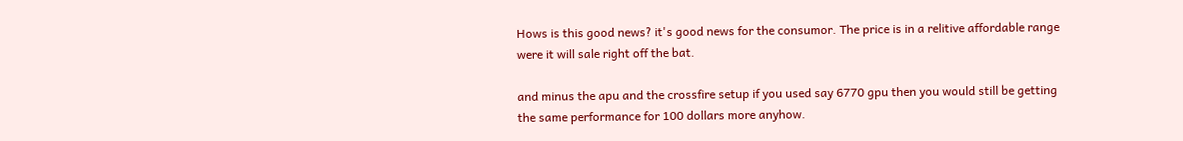Hows is this good news? it's good news for the consumor. The price is in a relitive affordable range were it will sale right off the bat.

and minus the apu and the crossfire setup if you used say 6770 gpu then you would still be getting the same performance for 100 dollars more anyhow.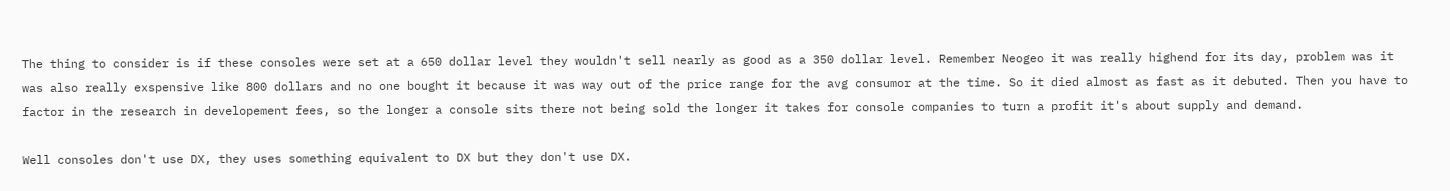The thing to consider is if these consoles were set at a 650 dollar level they wouldn't sell nearly as good as a 350 dollar level. Remember Neogeo it was really highend for its day, problem was it was also really exspensive like 800 dollars and no one bought it because it was way out of the price range for the avg consumor at the time. So it died almost as fast as it debuted. Then you have to factor in the research in developement fees, so the longer a console sits there not being sold the longer it takes for console companies to turn a profit it's about supply and demand.

Well consoles don't use DX, they uses something equivalent to DX but they don't use DX.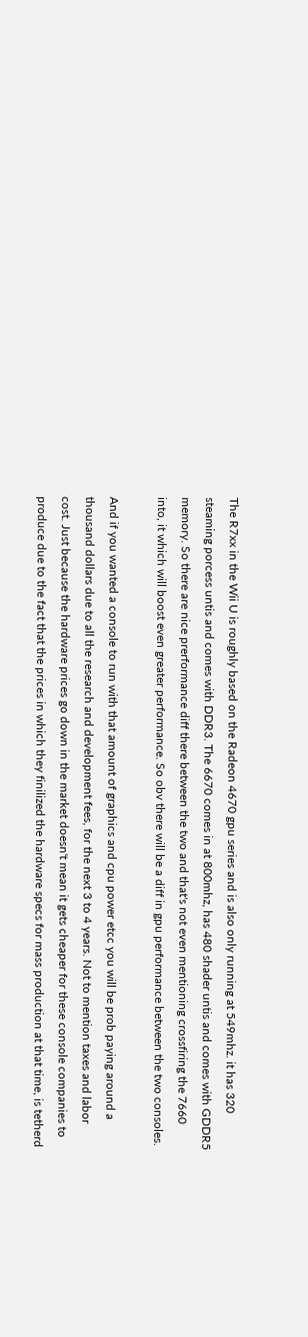The R7xx in the Wii U is roughly based on the Radeon 4670 gpu series and is also only running at 549mhz. it has 320 steaming porcess untis and comes with DDR3. The 6670 comes in at 800mhz, has 480 shader untis and comes with GDDR5 memory. So there are nice prerformance diff there between the two and that's not even mentioning crossfiring the 7660 into, it which will boost even greater performance. So obv there will be a diff in gpu performance between the two consoles.

And if you wanted a console to run with that amount of graphics and cpu power etcc you will be prob paying around a thousand dollars due to all the research and development fees, for the next 3 to 4 years. Not to mention taxes and labor cost. Just because the hardware prices go down in the market doesn't mean it gets cheaper for these console companies to produce due to the fact that the prices in which they finilized the hardware specs for mass production at that time, is tetherd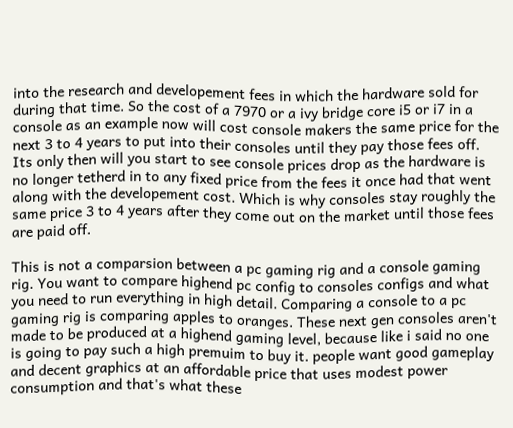into the research and developement fees in which the hardware sold for during that time. So the cost of a 7970 or a ivy bridge core i5 or i7 in a console as an example now will cost console makers the same price for the next 3 to 4 years to put into their consoles until they pay those fees off. Its only then will you start to see console prices drop as the hardware is no longer tetherd in to any fixed price from the fees it once had that went along with the developement cost. Which is why consoles stay roughly the same price 3 to 4 years after they come out on the market until those fees are paid off.

This is not a comparsion between a pc gaming rig and a console gaming rig. You want to compare highend pc config to consoles configs and what you need to run everything in high detail. Comparing a console to a pc gaming rig is comparing apples to oranges. These next gen consoles aren't made to be produced at a highend gaming level, because like i said no one is going to pay such a high premuim to buy it. people want good gameplay and decent graphics at an affordable price that uses modest power consumption and that's what these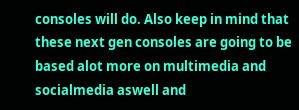consoles will do. Also keep in mind that these next gen consoles are going to be based alot more on multimedia and socialmedia aswell and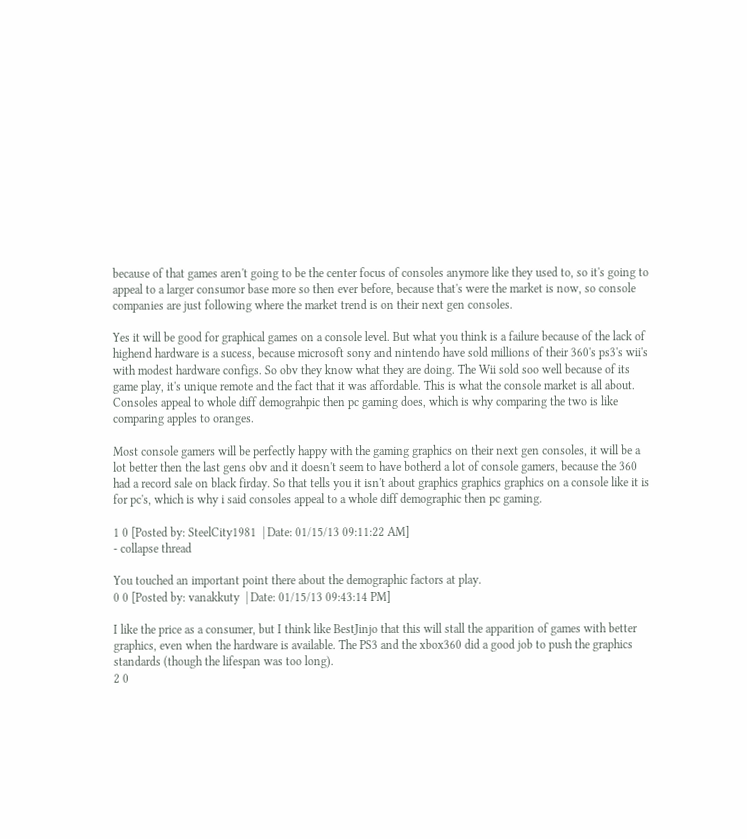because of that games aren't going to be the center focus of consoles anymore like they used to, so it's going to appeal to a larger consumor base more so then ever before, because that's were the market is now, so console companies are just following where the market trend is on their next gen consoles.

Yes it will be good for graphical games on a console level. But what you think is a failure because of the lack of highend hardware is a sucess, because microsoft sony and nintendo have sold millions of their 360's ps3's wii's with modest hardware configs. So obv they know what they are doing. The Wii sold soo well because of its game play, it's unique remote and the fact that it was affordable. This is what the console market is all about. Consoles appeal to whole diff demograhpic then pc gaming does, which is why comparing the two is like comparing apples to oranges.

Most console gamers will be perfectly happy with the gaming graphics on their next gen consoles, it will be a lot better then the last gens obv and it doesn't seem to have botherd a lot of console gamers, because the 360 had a record sale on black firday. So that tells you it isn't about graphics graphics graphics on a console like it is for pc's, which is why i said consoles appeal to a whole diff demographic then pc gaming.

1 0 [Posted by: SteelCity1981  | Date: 01/15/13 09:11:22 AM]
- collapse thread

You touched an important point there about the demographic factors at play.
0 0 [Posted by: vanakkuty  | Date: 01/15/13 09:43:14 PM]

I like the price as a consumer, but I think like BestJinjo that this will stall the apparition of games with better graphics, even when the hardware is available. The PS3 and the xbox360 did a good job to push the graphics standards (though the lifespan was too long).
2 0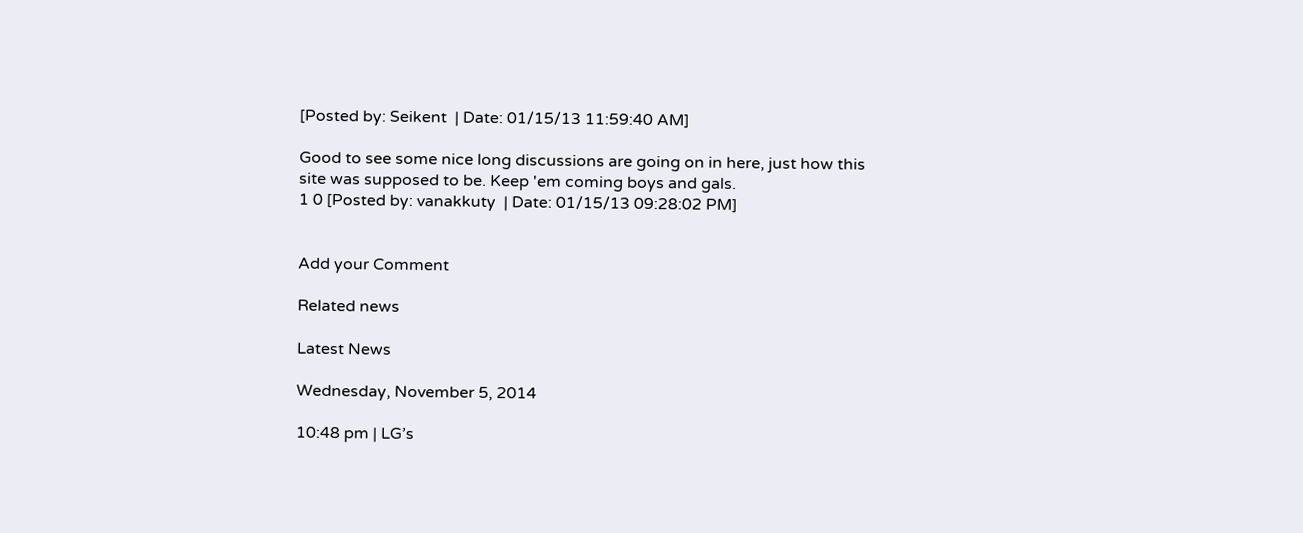[Posted by: Seikent  | Date: 01/15/13 11:59:40 AM]

Good to see some nice long discussions are going on in here, just how this site was supposed to be. Keep 'em coming boys and gals.
1 0 [Posted by: vanakkuty  | Date: 01/15/13 09:28:02 PM]


Add your Comment

Related news

Latest News

Wednesday, November 5, 2014

10:48 pm | LG’s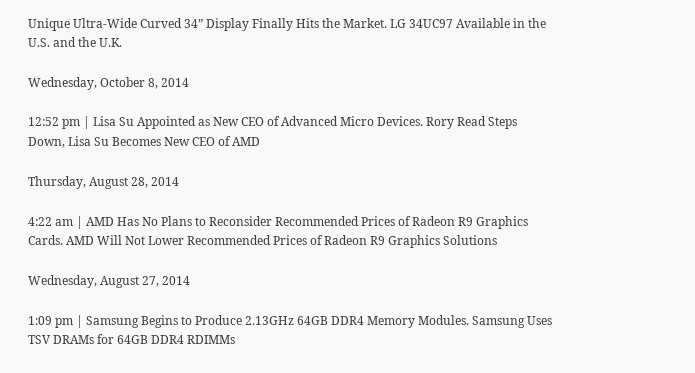Unique Ultra-Wide Curved 34” Display Finally Hits the Market. LG 34UC97 Available in the U.S. and the U.K.

Wednesday, October 8, 2014

12:52 pm | Lisa Su Appointed as New CEO of Advanced Micro Devices. Rory Read Steps Down, Lisa Su Becomes New CEO of AMD

Thursday, August 28, 2014

4:22 am | AMD Has No Plans to Reconsider Recommended Prices of Radeon R9 Graphics Cards. AMD Will Not Lower Recommended Prices of Radeon R9 Graphics Solutions

Wednesday, August 27, 2014

1:09 pm | Samsung Begins to Produce 2.13GHz 64GB DDR4 Memory Modules. Samsung Uses TSV DRAMs for 64GB DDR4 RDIMMs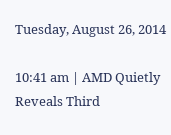Tuesday, August 26, 2014

10:41 am | AMD Quietly Reveals Third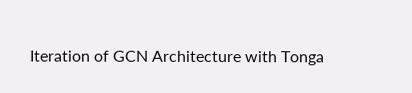Iteration of GCN Architecture with Tonga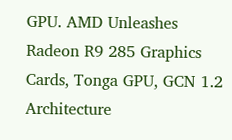GPU. AMD Unleashes Radeon R9 285 Graphics Cards, Tonga GPU, GCN 1.2 Architecture